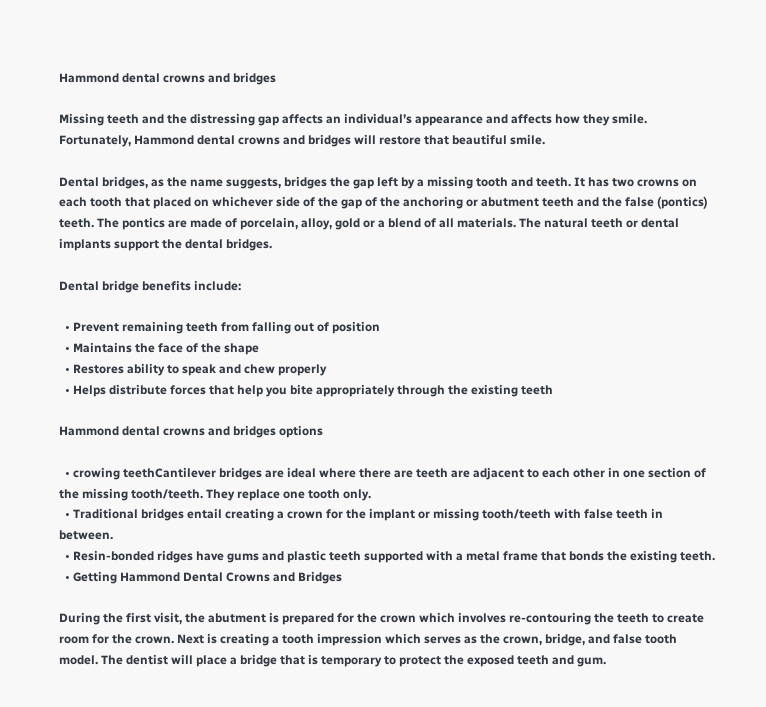Hammond dental crowns and bridges

Missing teeth and the distressing gap affects an individual’s appearance and affects how they smile. Fortunately, Hammond dental crowns and bridges will restore that beautiful smile.

Dental bridges, as the name suggests, bridges the gap left by a missing tooth and teeth. It has two crowns on each tooth that placed on whichever side of the gap of the anchoring or abutment teeth and the false (pontics) teeth. The pontics are made of porcelain, alloy, gold or a blend of all materials. The natural teeth or dental implants support the dental bridges.

Dental bridge benefits include:

  • Prevent remaining teeth from falling out of position
  • Maintains the face of the shape
  • Restores ability to speak and chew properly
  • Helps distribute forces that help you bite appropriately through the existing teeth

Hammond dental crowns and bridges options

  • crowing teethCantilever bridges are ideal where there are teeth are adjacent to each other in one section of the missing tooth/teeth. They replace one tooth only.
  • Traditional bridges entail creating a crown for the implant or missing tooth/teeth with false teeth in between.
  • Resin-bonded ridges have gums and plastic teeth supported with a metal frame that bonds the existing teeth.
  • Getting Hammond Dental Crowns and Bridges

During the first visit, the abutment is prepared for the crown which involves re-contouring the teeth to create room for the crown. Next is creating a tooth impression which serves as the crown, bridge, and false tooth model. The dentist will place a bridge that is temporary to protect the exposed teeth and gum.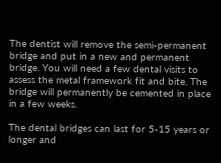The dentist will remove the semi-permanent bridge and put in a new and permanent bridge. You will need a few dental visits to assess the metal framework fit and bite. The bridge will permanently be cemented in place in a few weeks.

The dental bridges can last for 5-15 years or longer and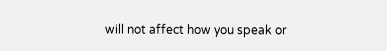will not affect how you speak or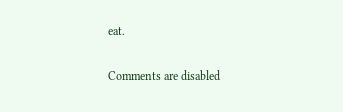eat.

Comments are disabled